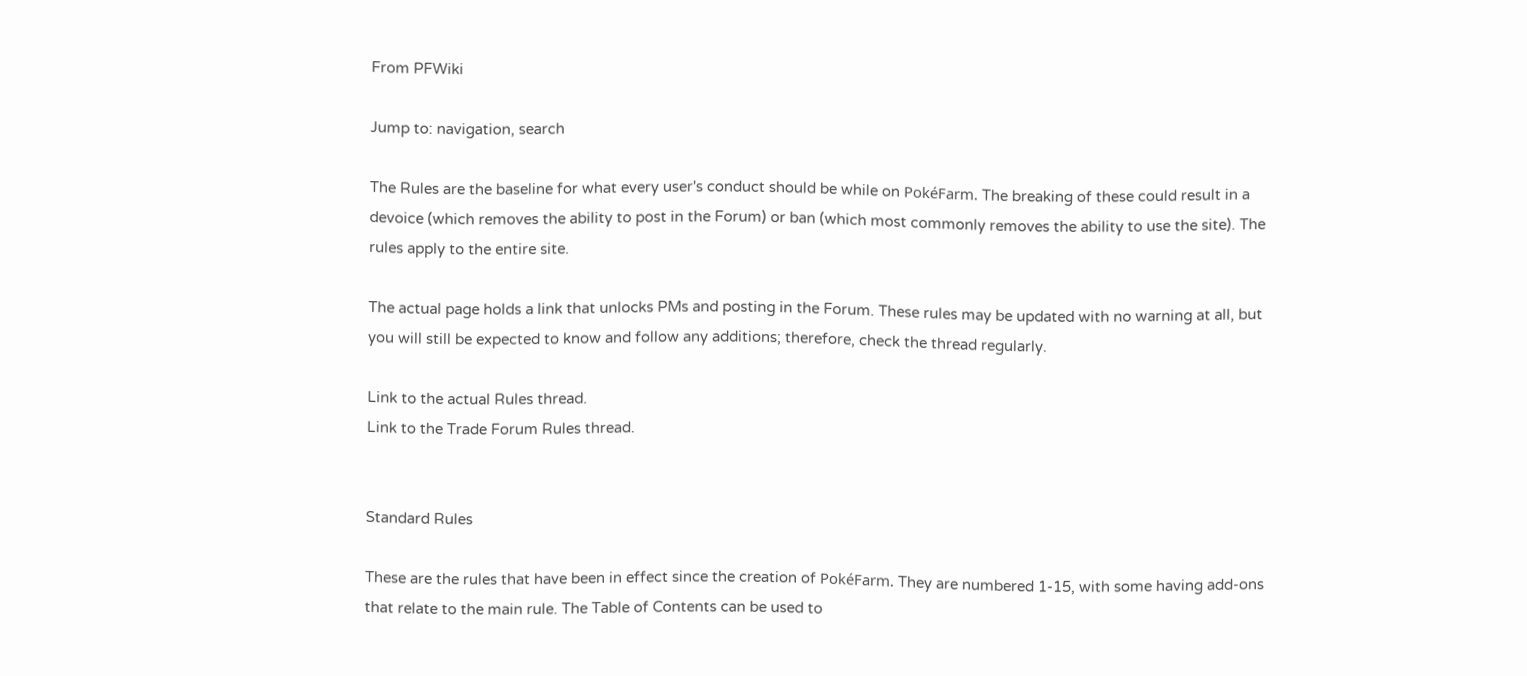From PFWiki

Jump to: navigation, search

The Rules are the baseline for what every user's conduct should be while on PokéFarm. The breaking of these could result in a devoice (which removes the ability to post in the Forum) or ban (which most commonly removes the ability to use the site). The rules apply to the entire site.

The actual page holds a link that unlocks PMs and posting in the Forum. These rules may be updated with no warning at all, but you will still be expected to know and follow any additions; therefore, check the thread regularly.

Link to the actual Rules thread.
Link to the Trade Forum Rules thread.


Standard Rules

These are the rules that have been in effect since the creation of PokéFarm. They are numbered 1-15, with some having add-ons that relate to the main rule. The Table of Contents can be used to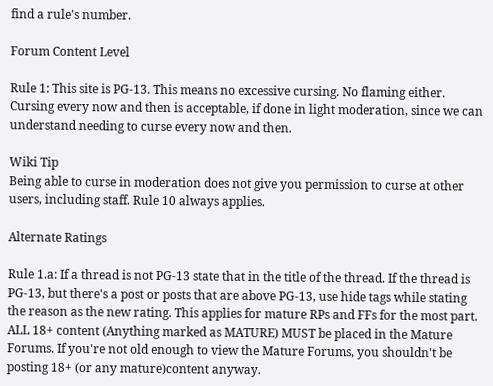find a rule's number.

Forum Content Level

Rule 1: This site is PG-13. This means no excessive cursing. No flaming either. Cursing every now and then is acceptable, if done in light moderation, since we can understand needing to curse every now and then.

Wiki Tip
Being able to curse in moderation does not give you permission to curse at other users, including staff. Rule 10 always applies.

Alternate Ratings

Rule 1.a: If a thread is not PG-13 state that in the title of the thread. If the thread is PG-13, but there's a post or posts that are above PG-13, use hide tags while stating the reason as the new rating. This applies for mature RPs and FFs for the most part.
ALL 18+ content (Anything marked as MATURE) MUST be placed in the Mature Forums. If you're not old enough to view the Mature Forums, you shouldn't be posting 18+ (or any mature)content anyway.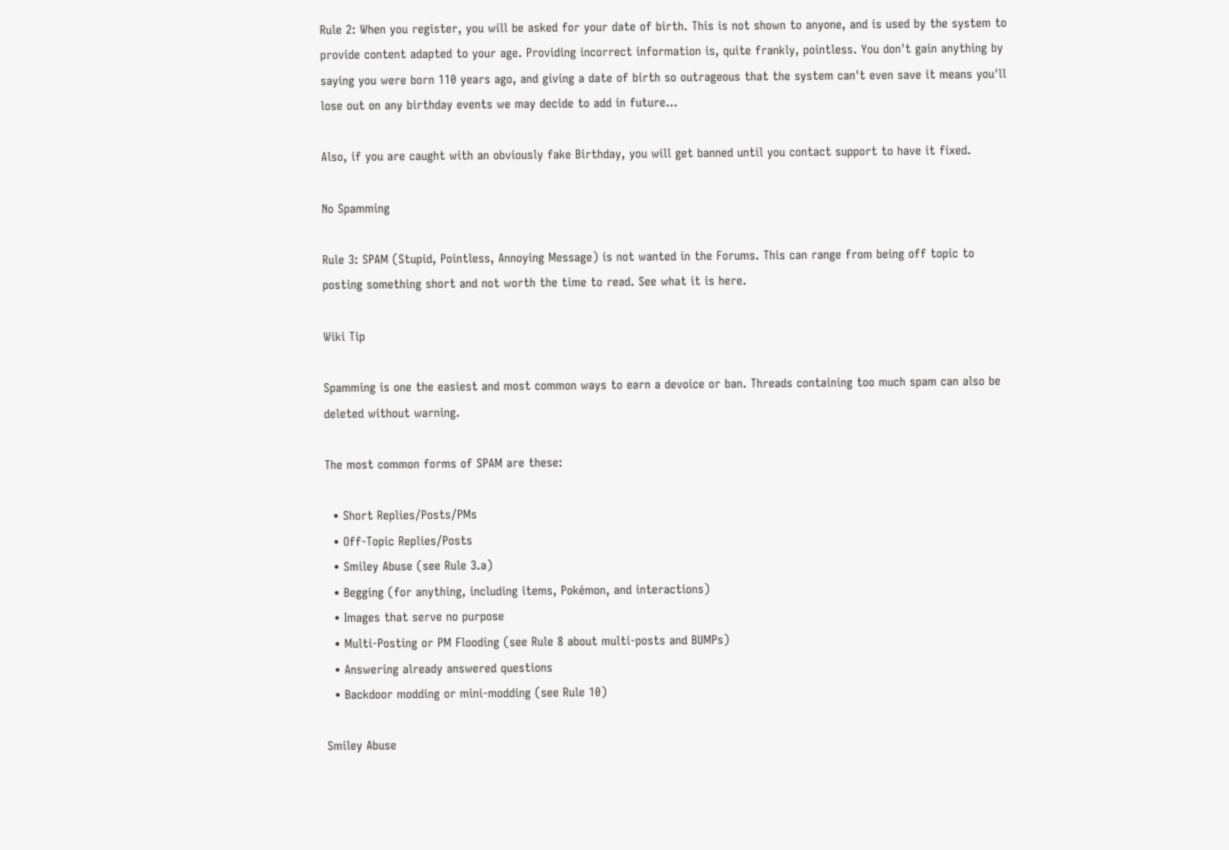Rule 2: When you register, you will be asked for your date of birth. This is not shown to anyone, and is used by the system to provide content adapted to your age. Providing incorrect information is, quite frankly, pointless. You don't gain anything by saying you were born 110 years ago, and giving a date of birth so outrageous that the system can't even save it means you'll lose out on any birthday events we may decide to add in future...

Also, if you are caught with an obviously fake Birthday, you will get banned until you contact support to have it fixed.

No Spamming

Rule 3: SPAM (Stupid, Pointless, Annoying Message) is not wanted in the Forums. This can range from being off topic to posting something short and not worth the time to read. See what it is here.

Wiki Tip

Spamming is one the easiest and most common ways to earn a devoice or ban. Threads containing too much spam can also be deleted without warning.

The most common forms of SPAM are these:

  • Short Replies/Posts/PMs
  • Off-Topic Replies/Posts
  • Smiley Abuse (see Rule 3.a)
  • Begging (for anything, including items, Pokémon, and interactions)
  • Images that serve no purpose
  • Multi-Posting or PM Flooding (see Rule 8 about multi-posts and BUMPs)
  • Answering already answered questions
  • Backdoor modding or mini-modding (see Rule 10)

Smiley Abuse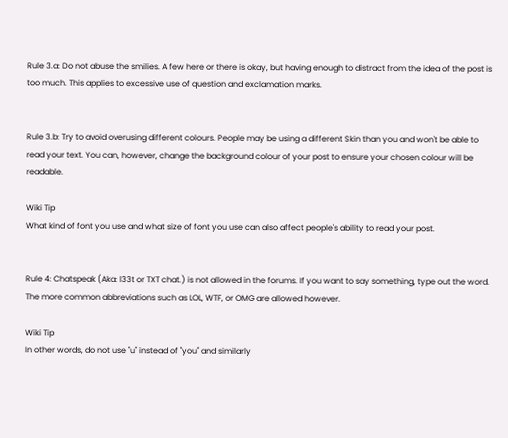Rule 3.a: Do not abuse the smilies. A few here or there is okay, but having enough to distract from the idea of the post is too much. This applies to excessive use of question and exclamation marks.


Rule 3.b: Try to avoid overusing different colours. People may be using a different Skin than you and won't be able to read your text. You can, however, change the background colour of your post to ensure your chosen colour will be readable.

Wiki Tip
What kind of font you use and what size of font you use can also affect people's ability to read your post.


Rule 4: Chatspeak (Aka: l33t or TXT chat.) is not allowed in the forums. If you want to say something, type out the word. The more common abbreviations such as LOL, WTF, or OMG are allowed however.

Wiki Tip
In other words, do not use "u" instead of "you" and similarly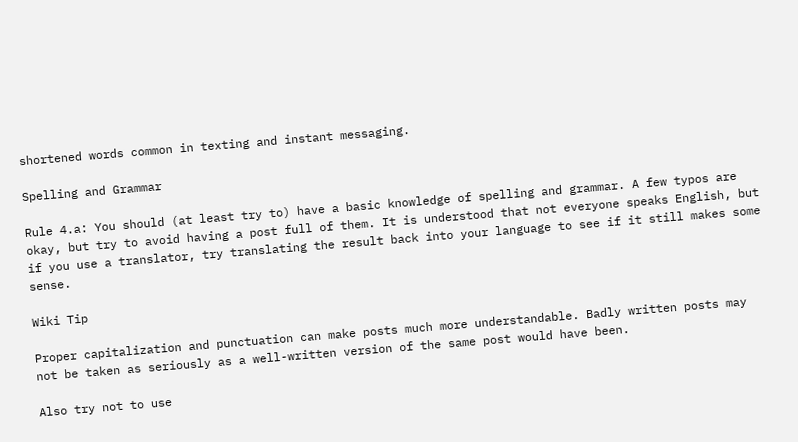shortened words common in texting and instant messaging.

Spelling and Grammar

Rule 4.a: You should (at least try to) have a basic knowledge of spelling and grammar. A few typos are okay, but try to avoid having a post full of them. It is understood that not everyone speaks English, but if you use a translator, try translating the result back into your language to see if it still makes some sense.

Wiki Tip

Proper capitalization and punctuation can make posts much more understandable. Badly written posts may not be taken as seriously as a well-written version of the same post would have been.

Also try not to use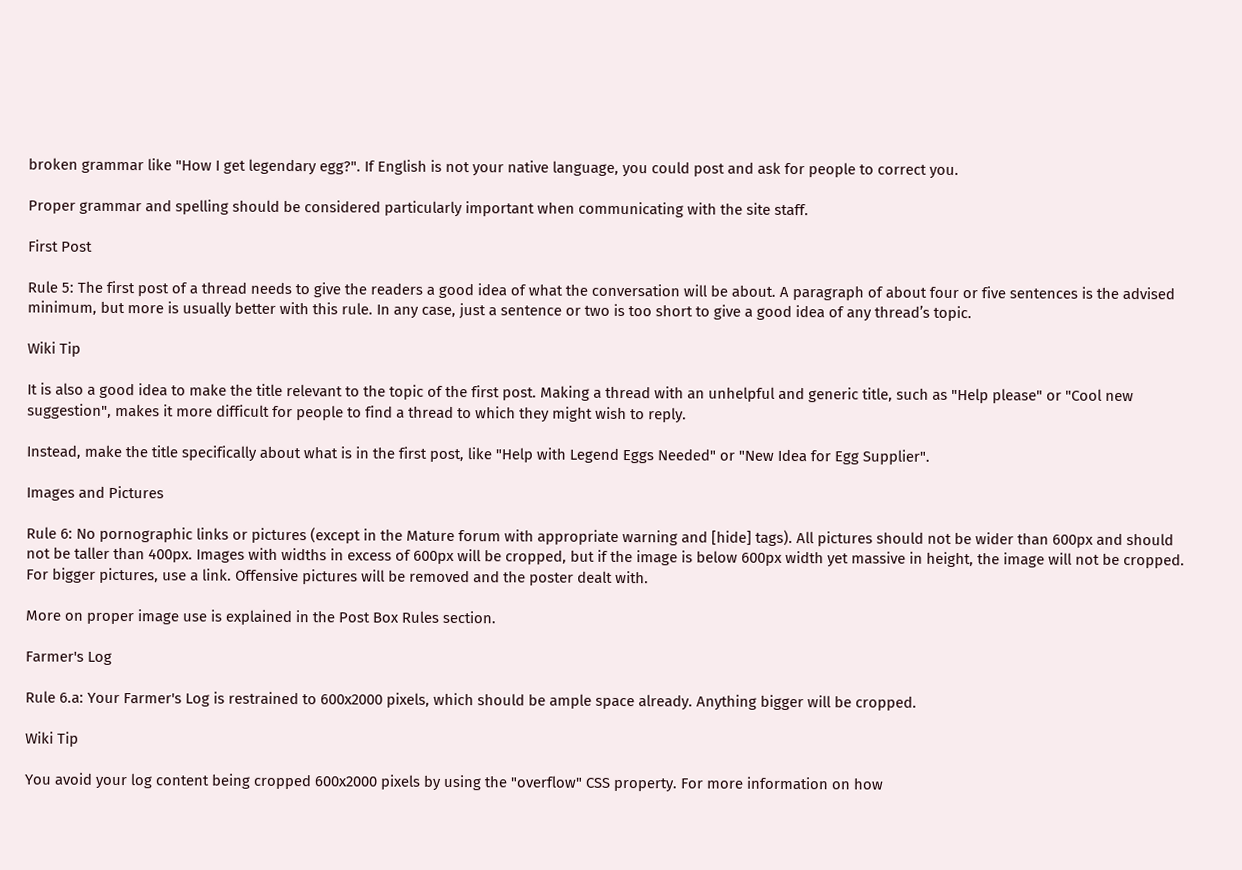broken grammar like "How I get legendary egg?". If English is not your native language, you could post and ask for people to correct you.

Proper grammar and spelling should be considered particularly important when communicating with the site staff.

First Post

Rule 5: The first post of a thread needs to give the readers a good idea of what the conversation will be about. A paragraph of about four or five sentences is the advised minimum, but more is usually better with this rule. In any case, just a sentence or two is too short to give a good idea of any thread’s topic.

Wiki Tip

It is also a good idea to make the title relevant to the topic of the first post. Making a thread with an unhelpful and generic title, such as "Help please" or "Cool new suggestion", makes it more difficult for people to find a thread to which they might wish to reply.

Instead, make the title specifically about what is in the first post, like "Help with Legend Eggs Needed" or "New Idea for Egg Supplier".

Images and Pictures

Rule 6: No pornographic links or pictures (except in the Mature forum with appropriate warning and [hide] tags). All pictures should not be wider than 600px and should not be taller than 400px. Images with widths in excess of 600px will be cropped, but if the image is below 600px width yet massive in height, the image will not be cropped. For bigger pictures, use a link. Offensive pictures will be removed and the poster dealt with.

More on proper image use is explained in the Post Box Rules section.

Farmer's Log

Rule 6.a: Your Farmer's Log is restrained to 600x2000 pixels, which should be ample space already. Anything bigger will be cropped.

Wiki Tip

You avoid your log content being cropped 600x2000 pixels by using the "overflow" CSS property. For more information on how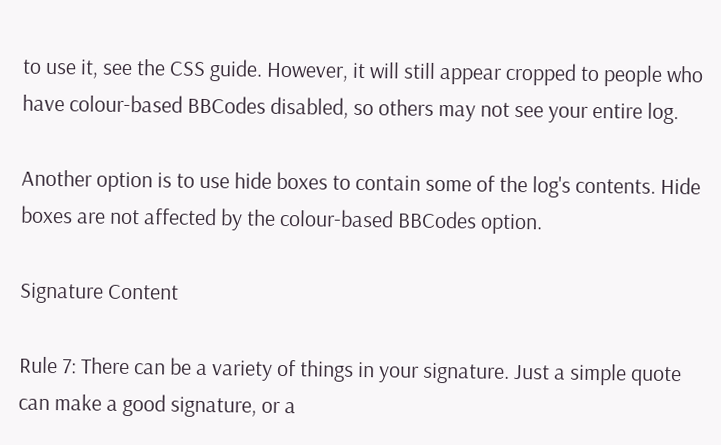to use it, see the CSS guide. However, it will still appear cropped to people who have colour-based BBCodes disabled, so others may not see your entire log.

Another option is to use hide boxes to contain some of the log's contents. Hide boxes are not affected by the colour-based BBCodes option.

Signature Content

Rule 7: There can be a variety of things in your signature. Just a simple quote can make a good signature, or a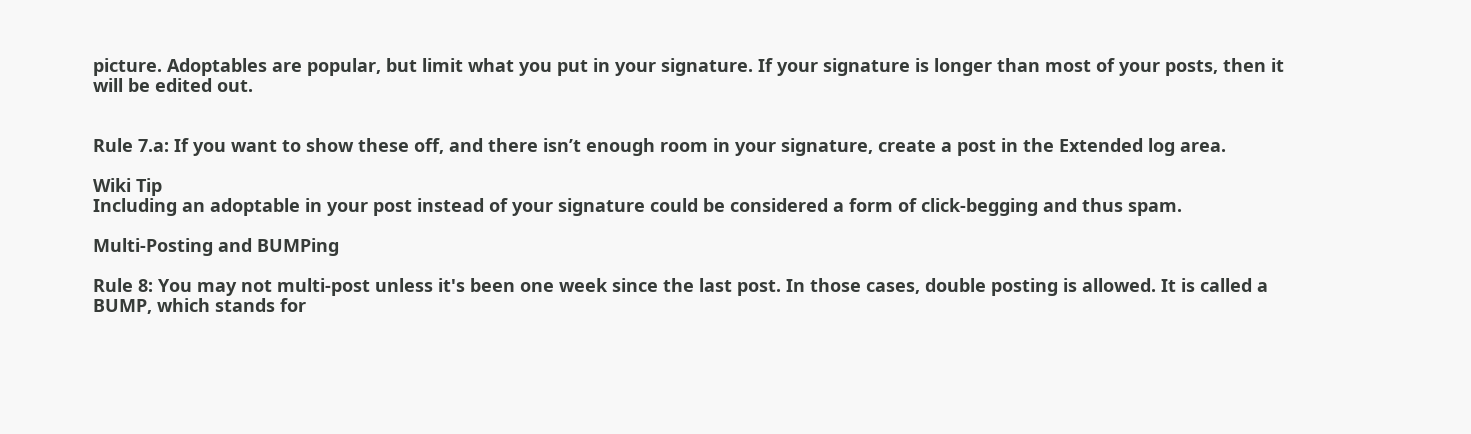picture. Adoptables are popular, but limit what you put in your signature. If your signature is longer than most of your posts, then it will be edited out.


Rule 7.a: If you want to show these off, and there isn’t enough room in your signature, create a post in the Extended log area.

Wiki Tip
Including an adoptable in your post instead of your signature could be considered a form of click-begging and thus spam.

Multi-Posting and BUMPing

Rule 8: You may not multi-post unless it's been one week since the last post. In those cases, double posting is allowed. It is called a BUMP, which stands for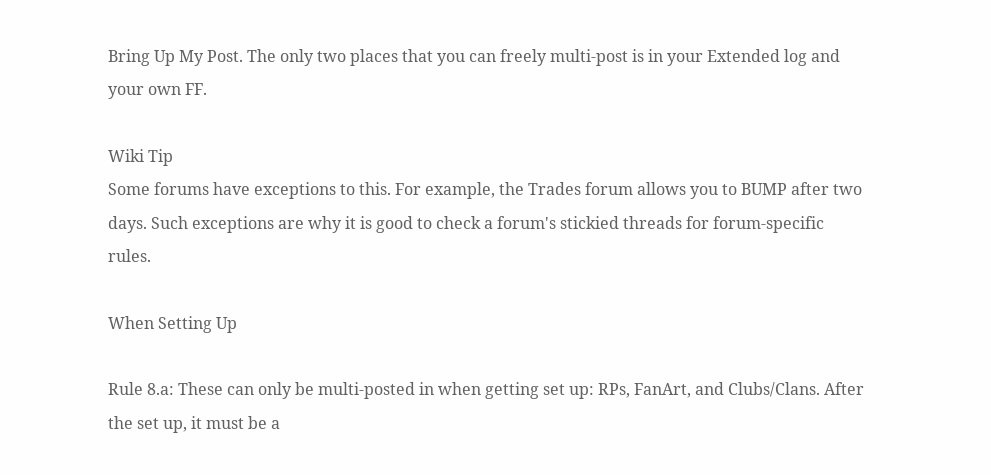Bring Up My Post. The only two places that you can freely multi-post is in your Extended log and your own FF.

Wiki Tip
Some forums have exceptions to this. For example, the Trades forum allows you to BUMP after two days. Such exceptions are why it is good to check a forum's stickied threads for forum-specific rules.

When Setting Up

Rule 8.a: These can only be multi-posted in when getting set up: RPs, FanArt, and Clubs/Clans. After the set up, it must be a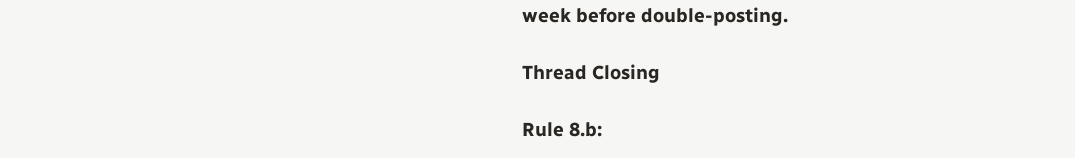week before double-posting.

Thread Closing

Rule 8.b: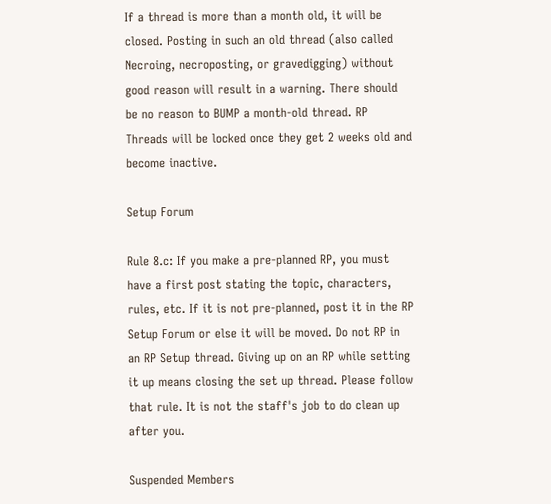If a thread is more than a month old, it will be closed. Posting in such an old thread (also called Necroing, necroposting, or gravedigging) without good reason will result in a warning. There should be no reason to BUMP a month-old thread. RP Threads will be locked once they get 2 weeks old and become inactive.

Setup Forum

Rule 8.c: If you make a pre-planned RP, you must have a first post stating the topic, characters, rules, etc. If it is not pre-planned, post it in the RP Setup Forum or else it will be moved. Do not RP in an RP Setup thread. Giving up on an RP while setting it up means closing the set up thread. Please follow that rule. It is not the staff's job to do clean up after you.

Suspended Members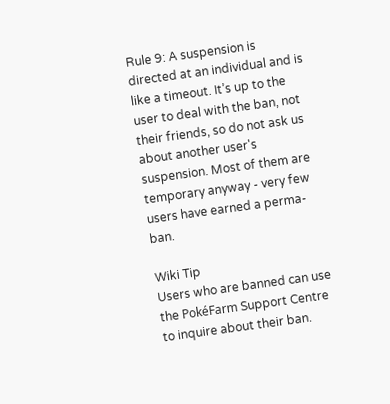Rule 9: A suspension is directed at an individual and is like a timeout. It’s up to the user to deal with the ban, not their friends, so do not ask us about another user's suspension. Most of them are temporary anyway - very few users have earned a perma-ban.

Wiki Tip
Users who are banned can use the PokéFarm Support Centre to inquire about their ban.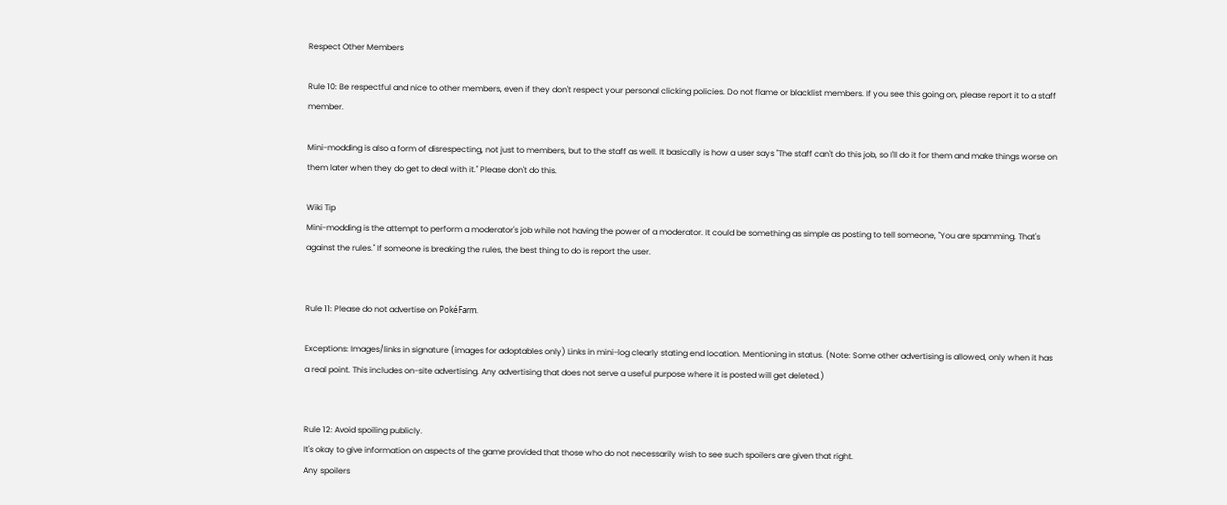Respect Other Members

Rule 10: Be respectful and nice to other members, even if they don't respect your personal clicking policies. Do not flame or blacklist members. If you see this going on, please report it to a staff member.

Mini-modding is also a form of disrespecting, not just to members, but to the staff as well. It basically is how a user says "The staff can't do this job, so I'll do it for them and make things worse on them later when they do get to deal with it." Please don't do this.

Wiki Tip
Mini-modding is the attempt to perform a moderator's job while not having the power of a moderator. It could be something as simple as posting to tell someone, "You are spamming. That's against the rules." If someone is breaking the rules, the best thing to do is report the user.


Rule 11: Please do not advertise on PokéFarm.

Exceptions: Images/links in signature (images for adoptables only) Links in mini-log clearly stating end location. Mentioning in status. (Note: Some other advertising is allowed, only when it has a real point. This includes on-site advertising. Any advertising that does not serve a useful purpose where it is posted will get deleted.)


Rule 12: Avoid spoiling publicly.
It's okay to give information on aspects of the game provided that those who do not necessarily wish to see such spoilers are given that right.
Any spoilers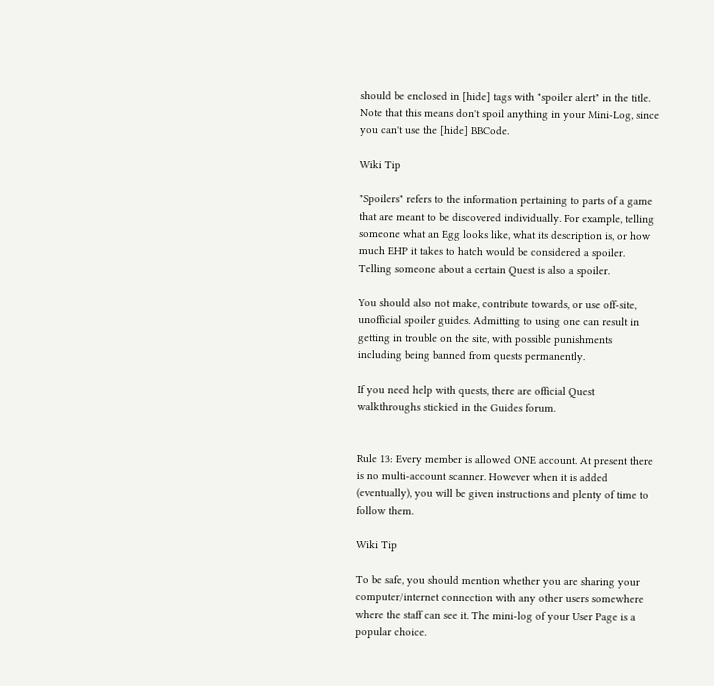should be enclosed in [hide] tags with "spoiler alert" in the title.
Note that this means don't spoil anything in your Mini-Log, since you can't use the [hide] BBCode.

Wiki Tip

"Spoilers" refers to the information pertaining to parts of a game that are meant to be discovered individually. For example, telling someone what an Egg looks like, what its description is, or how much EHP it takes to hatch would be considered a spoiler. Telling someone about a certain Quest is also a spoiler.

You should also not make, contribute towards, or use off-site, unofficial spoiler guides. Admitting to using one can result in getting in trouble on the site, with possible punishments including being banned from quests permanently.

If you need help with quests, there are official Quest walkthroughs stickied in the Guides forum.


Rule 13: Every member is allowed ONE account. At present there is no multi-account scanner. However when it is added (eventually), you will be given instructions and plenty of time to follow them.

Wiki Tip

To be safe, you should mention whether you are sharing your computer/internet connection with any other users somewhere where the staff can see it. The mini-log of your User Page is a popular choice.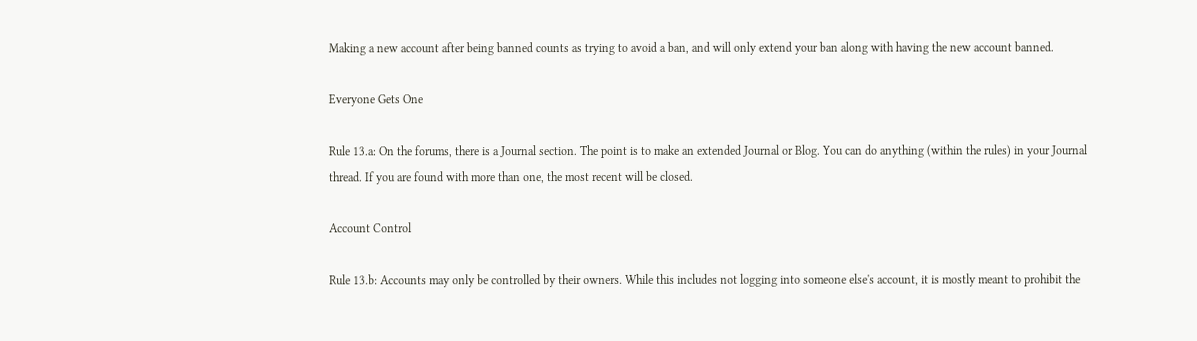Making a new account after being banned counts as trying to avoid a ban, and will only extend your ban along with having the new account banned.

Everyone Gets One

Rule 13.a: On the forums, there is a Journal section. The point is to make an extended Journal or Blog. You can do anything (within the rules) in your Journal thread. If you are found with more than one, the most recent will be closed.

Account Control

Rule 13.b: Accounts may only be controlled by their owners. While this includes not logging into someone else's account, it is mostly meant to prohibit the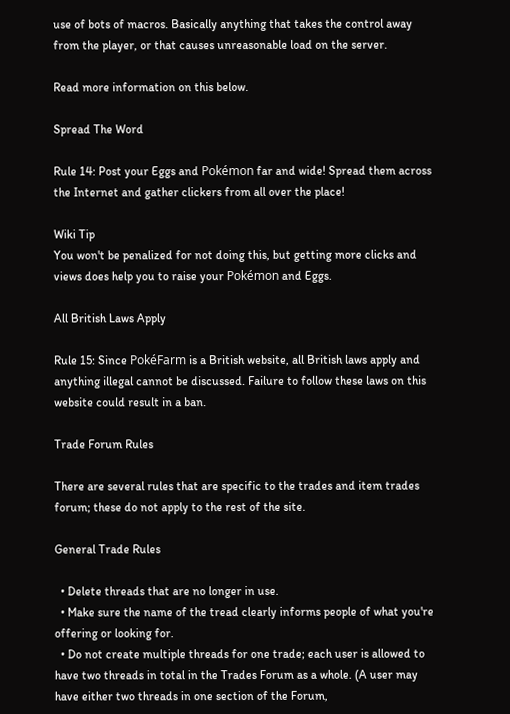use of bots of macros. Basically anything that takes the control away from the player, or that causes unreasonable load on the server.

Read more information on this below.

Spread The Word

Rule 14: Post your Eggs and Pokémon far and wide! Spread them across the Internet and gather clickers from all over the place!

Wiki Tip
You won't be penalized for not doing this, but getting more clicks and views does help you to raise your Pokémon and Eggs.

All British Laws Apply

Rule 15: Since PokéFarm is a British website, all British laws apply and anything illegal cannot be discussed. Failure to follow these laws on this website could result in a ban.

Trade Forum Rules

There are several rules that are specific to the trades and item trades forum; these do not apply to the rest of the site.

General Trade Rules

  • Delete threads that are no longer in use.
  • Make sure the name of the tread clearly informs people of what you're offering or looking for.
  • Do not create multiple threads for one trade; each user is allowed to have two threads in total in the Trades Forum as a whole. (A user may have either two threads in one section of the Forum,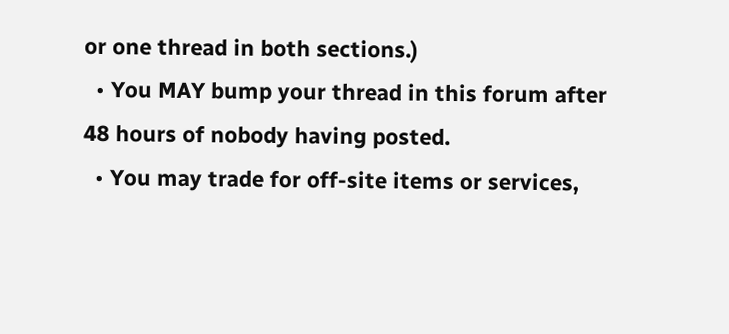or one thread in both sections.)
  • You MAY bump your thread in this forum after 48 hours of nobody having posted.
  • You may trade for off-site items or services,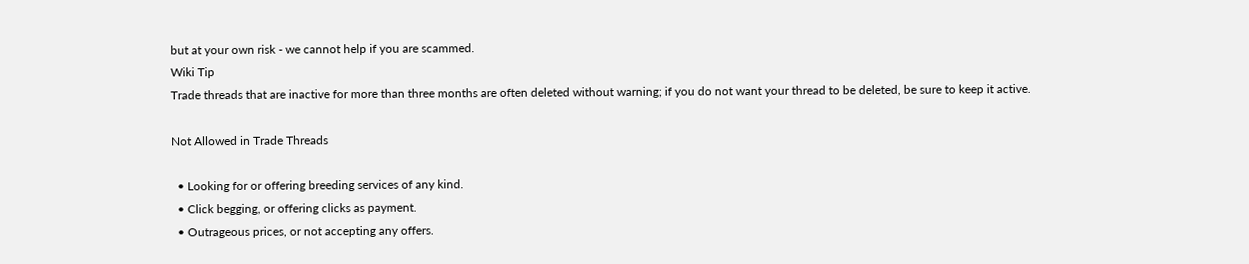but at your own risk - we cannot help if you are scammed.
Wiki Tip
Trade threads that are inactive for more than three months are often deleted without warning; if you do not want your thread to be deleted, be sure to keep it active.

Not Allowed in Trade Threads

  • Looking for or offering breeding services of any kind.
  • Click begging, or offering clicks as payment.
  • Outrageous prices, or not accepting any offers.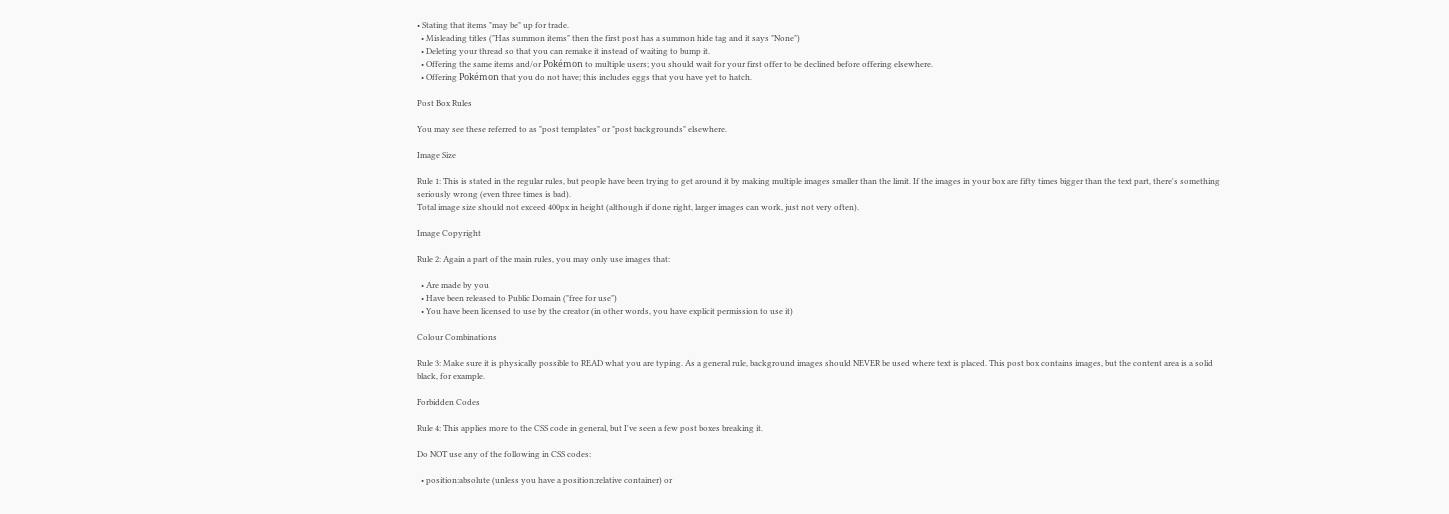• Stating that items "may be" up for trade.
  • Misleading titles ("Has summon items" then the first post has a summon hide tag and it says "None")
  • Deleting your thread so that you can remake it instead of waiting to bump it.
  • Offering the same items and/or Pokémon to multiple users; you should wait for your first offer to be declined before offering elsewhere.
  • Offering Pokémon that you do not have; this includes eggs that you have yet to hatch.

Post Box Rules

You may see these referred to as "post templates" or "post backgrounds" elsewhere.

Image Size

Rule 1: This is stated in the regular rules, but people have been trying to get around it by making multiple images smaller than the limit. If the images in your box are fifty times bigger than the text part, there's something seriously wrong (even three times is bad).
Total image size should not exceed 400px in height (although if done right, larger images can work, just not very often).

Image Copyright

Rule 2: Again a part of the main rules, you may only use images that:

  • Are made by you
  • Have been released to Public Domain ("free for use")
  • You have been licensed to use by the creator (in other words, you have explicit permission to use it)

Colour Combinations

Rule 3: Make sure it is physically possible to READ what you are typing. As a general rule, background images should NEVER be used where text is placed. This post box contains images, but the content area is a solid black, for example.

Forbidden Codes

Rule 4: This applies more to the CSS code in general, but I've seen a few post boxes breaking it.

Do NOT use any of the following in CSS codes:

  • position:absolute (unless you have a position:relative container) or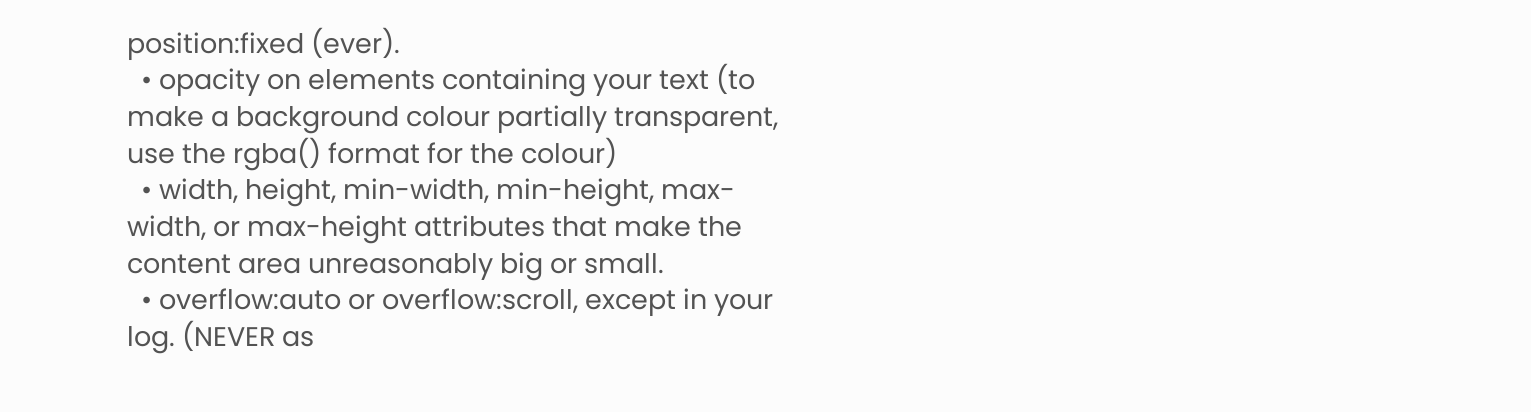position:fixed (ever).
  • opacity on elements containing your text (to make a background colour partially transparent, use the rgba() format for the colour)
  • width, height, min-width, min-height, max-width, or max-height attributes that make the content area unreasonably big or small.
  • overflow:auto or overflow:scroll, except in your log. (NEVER as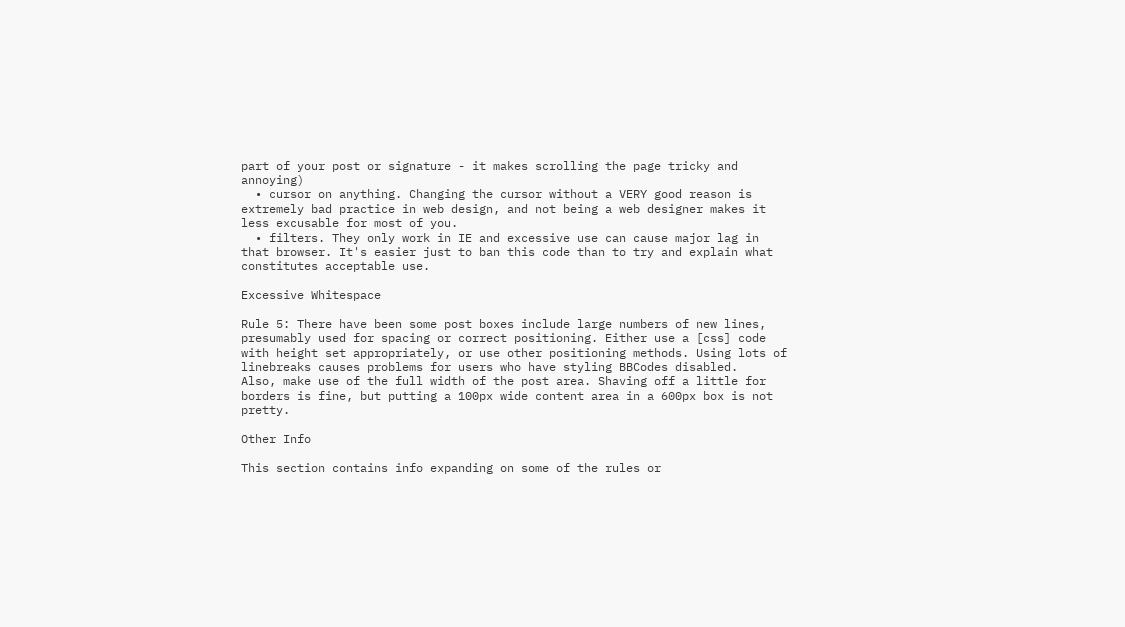part of your post or signature - it makes scrolling the page tricky and annoying)
  • cursor on anything. Changing the cursor without a VERY good reason is extremely bad practice in web design, and not being a web designer makes it less excusable for most of you.
  • filters. They only work in IE and excessive use can cause major lag in that browser. It's easier just to ban this code than to try and explain what constitutes acceptable use.

Excessive Whitespace

Rule 5: There have been some post boxes include large numbers of new lines, presumably used for spacing or correct positioning. Either use a [css] code with height set appropriately, or use other positioning methods. Using lots of linebreaks causes problems for users who have styling BBCodes disabled.
Also, make use of the full width of the post area. Shaving off a little for borders is fine, but putting a 100px wide content area in a 600px box is not pretty.

Other Info

This section contains info expanding on some of the rules or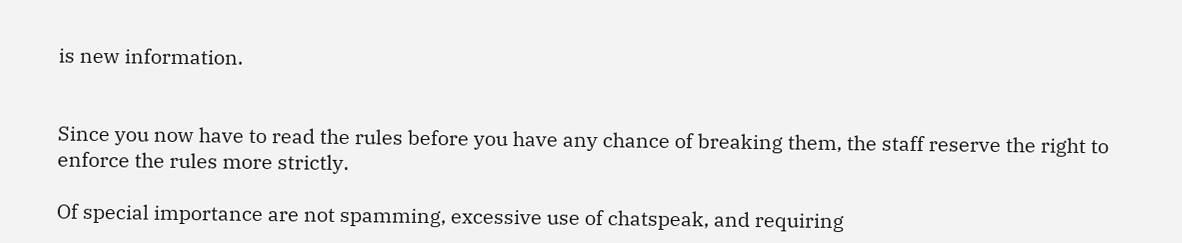is new information.


Since you now have to read the rules before you have any chance of breaking them, the staff reserve the right to enforce the rules more strictly.

Of special importance are not spamming, excessive use of chatspeak, and requiring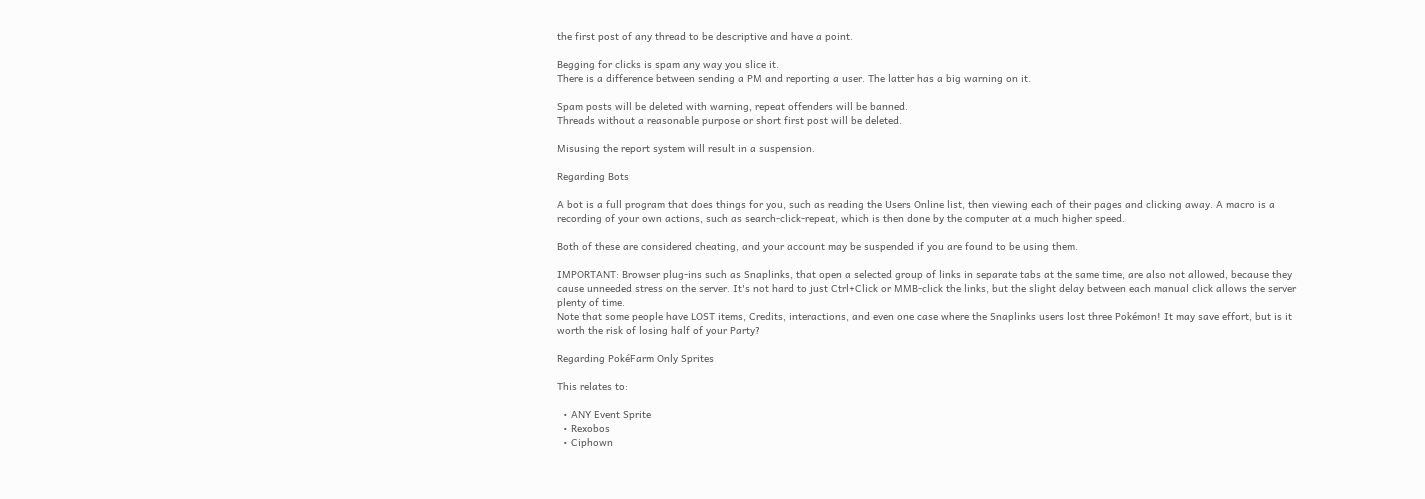the first post of any thread to be descriptive and have a point.

Begging for clicks is spam any way you slice it.
There is a difference between sending a PM and reporting a user. The latter has a big warning on it.

Spam posts will be deleted with warning, repeat offenders will be banned.
Threads without a reasonable purpose or short first post will be deleted.

Misusing the report system will result in a suspension.

Regarding Bots

A bot is a full program that does things for you, such as reading the Users Online list, then viewing each of their pages and clicking away. A macro is a recording of your own actions, such as search-click-repeat, which is then done by the computer at a much higher speed.

Both of these are considered cheating, and your account may be suspended if you are found to be using them.

IMPORTANT: Browser plug-ins such as Snaplinks, that open a selected group of links in separate tabs at the same time, are also not allowed, because they cause unneeded stress on the server. It's not hard to just Ctrl+Click or MMB-click the links, but the slight delay between each manual click allows the server plenty of time.
Note that some people have LOST items, Credits, interactions, and even one case where the Snaplinks users lost three Pokémon! It may save effort, but is it worth the risk of losing half of your Party?

Regarding PokéFarm Only Sprites

This relates to:

  • ANY Event Sprite
  • Rexobos
  • Ciphown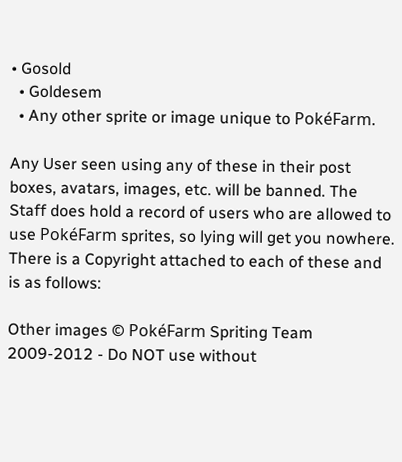• Gosold
  • Goldesem
  • Any other sprite or image unique to PokéFarm.

Any User seen using any of these in their post boxes, avatars, images, etc. will be banned. The Staff does hold a record of users who are allowed to use PokéFarm sprites, so lying will get you nowhere. There is a Copyright attached to each of these and is as follows:

Other images © PokéFarm Spriting Team 2009-2012 - Do NOT use without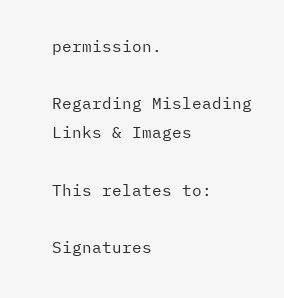permission.

Regarding Misleading Links & Images

This relates to:

Signatures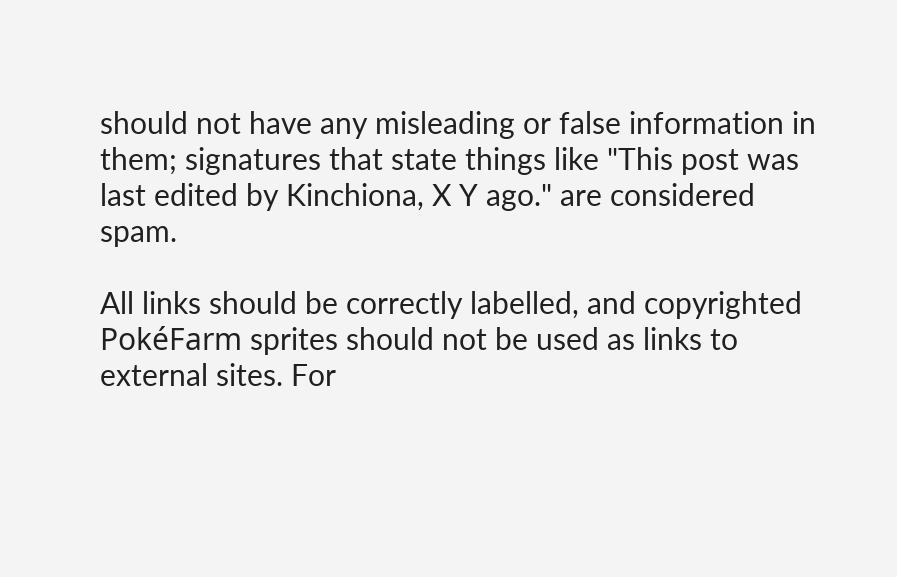should not have any misleading or false information in them; signatures that state things like "This post was last edited by Kinchiona, X Y ago." are considered spam.

All links should be correctly labelled, and copyrighted PokéFarm sprites should not be used as links to external sites. For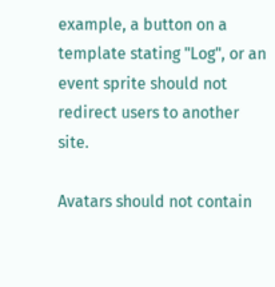example, a button on a template stating "Log", or an event sprite should not redirect users to another site.

Avatars should not contain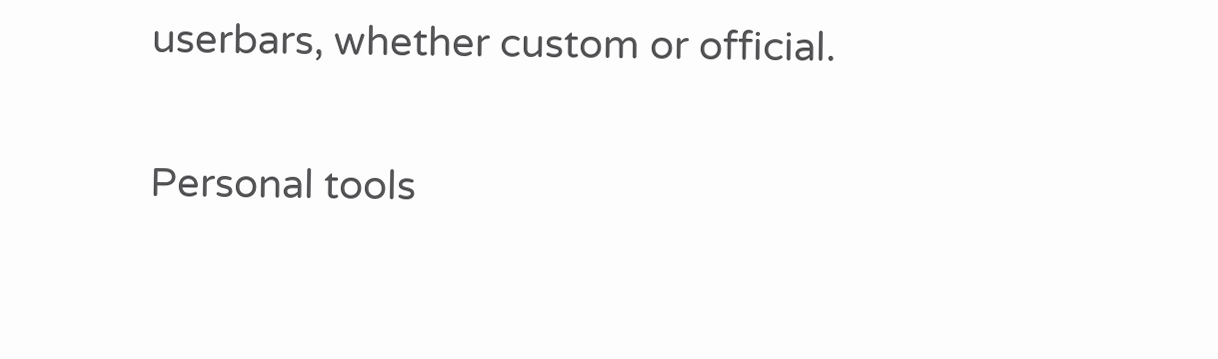userbars, whether custom or official.

Personal tools